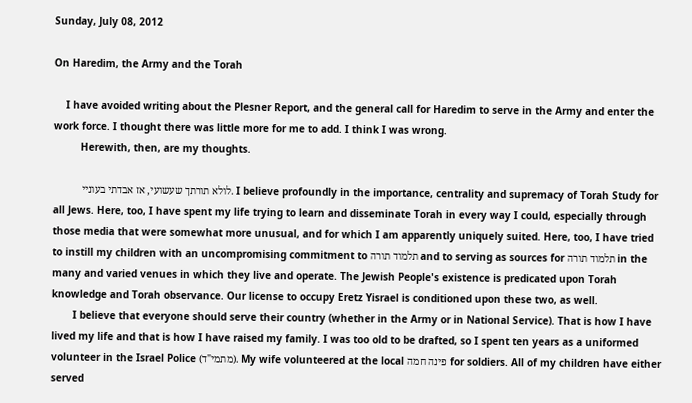Sunday, July 08, 2012

On Haredim, the Army and the Torah

    I have avoided writing about the Plesner Report, and the general call for Haredim to serve in the Army and enter the work force. I thought there was little more for me to add. I think I was wrong.
         Herewith, then, are my thoughts.

           לולא תורתך שעשועי, אז אבדתי בעוניי. I believe profoundly in the importance, centrality and supremacy of Torah Study for all Jews. Here, too, I have spent my life trying to learn and disseminate Torah in every way I could, especially through those media that were somewhat more unusual, and for which I am apparently uniquely suited. Here, too, I have tried to instill my children with an uncompromising commitment to תלמוד תורה and to serving as sources for תלמוד תורה in the many and varied venues in which they live and operate. The Jewish People's existence is predicated upon Torah knowledge and Torah observance. Our license to occupy Eretz Yisrael is conditioned upon these two, as well.
       I believe that everyone should serve their country (whether in the Army or in National Service). That is how I have lived my life and that is how I have raised my family. I was too old to be drafted, so I spent ten years as a uniformed volunteer in the Israel Police (מתמי"ד). My wife volunteered at the local פינה חמה for soldiers. All of my children have either served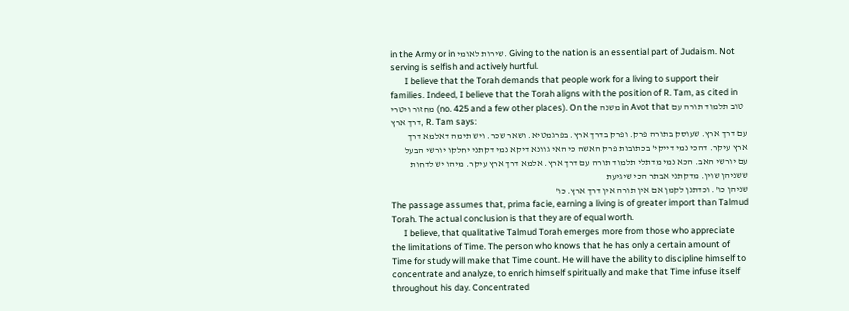in the Army or in שירות לאומי. Giving to the nation is an essential part of Judaism. Not serving is selfish and actively hurtful.
       I believe that the Torah demands that people work for a living to support their families. Indeed, I believe that the Torah aligns with the position of R. Tam, as cited in מחזור ויטרי (no. 425 and a few other places). On the משנה in Avot that טוב תלמוד תורה עם דרך ארץ, R. Tam says:
עם דרך ארץ. שעוסק בתורה פרק. ופרק בדרך ארץ. בפרגמטיא. ושאר שכר. ויש תימה דאלמא דרך ארץ עיקר. דהכי נמי דייקי' בכתובות פרק האשה כי האי גוונא דיקא נמי דקתני יחלקו יורשי הבעל עם יורשי האב. הכא נמי מדתלי תלמוד תורה עם דרך ארץ. אלמא דרך ארץ עיקר. מיהו יש לדחות ששניהן שוין. מדקתני אבתר הכי שיגיעת
שניהן כו'. וכדתנן לקמן אם אין תורה אין דרך ארץ. כו'
The passage assumes that, prima facie, earning a living is of greater import than Talmud Torah. The actual conclusion is that they are of equal worth.
      I believe, that qualitative Talmud Torah emerges more from those who appreciate the limitations of Time. The person who knows that he has only a certain amount of Time for study will make that Time count. He will have the ability to discipline himself to concentrate and analyze, to enrich himself spiritually and make that Time infuse itself throughout his day. Concentrated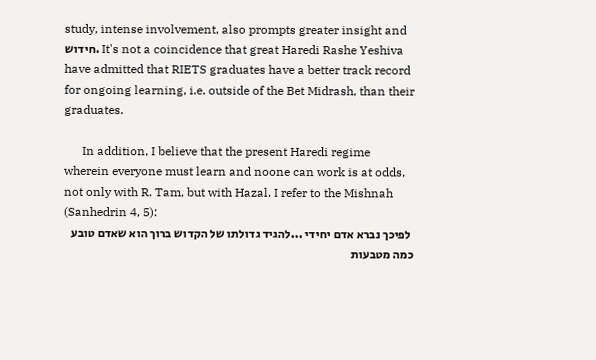study, intense involvement, also prompts greater insight and חידוש. It's not a coincidence that great Haredi Rashe Yeshiva have admitted that RIETS graduates have a better track record for ongoing learning, i.e. outside of the Bet Midrash, than their graduates.

      In addition, I believe that the present Haredi regime wherein everyone must learn and noone can work is at odds, not only with R. Tam, but with Hazal. I refer to the Mishnah (Sanhedrin 4, 5):
 לפיכך נברא אדם יחידי ...להגיד גדולתו של הקדוש ברוך הוא שאדם טובע כמה מטבעות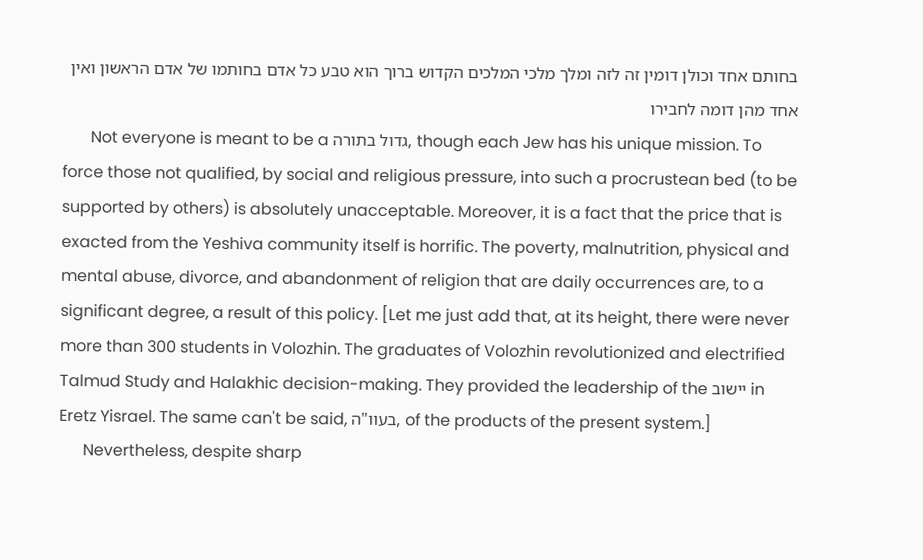בחותם אחד וכולן דומין זה לזה ומלך מלכי המלכים הקדוש ברוך הוא טבע כל אדם בחותמו של אדם הראשון ואין אחד מהן דומה לחבירו
       Not everyone is meant to be a גדול בתורה, though each Jew has his unique mission. To force those not qualified, by social and religious pressure, into such a procrustean bed (to be supported by others) is absolutely unacceptable. Moreover, it is a fact that the price that is exacted from the Yeshiva community itself is horrific. The poverty, malnutrition, physical and mental abuse, divorce, and abandonment of religion that are daily occurrences are, to a significant degree, a result of this policy. [Let me just add that, at its height, there were never more than 300 students in Volozhin. The graduates of Volozhin revolutionized and electrified Talmud Study and Halakhic decision-making. They provided the leadership of the יישוב in Eretz Yisrael. The same can't be said, בעוו"ה, of the products of the present system.]
      Nevertheless, despite sharp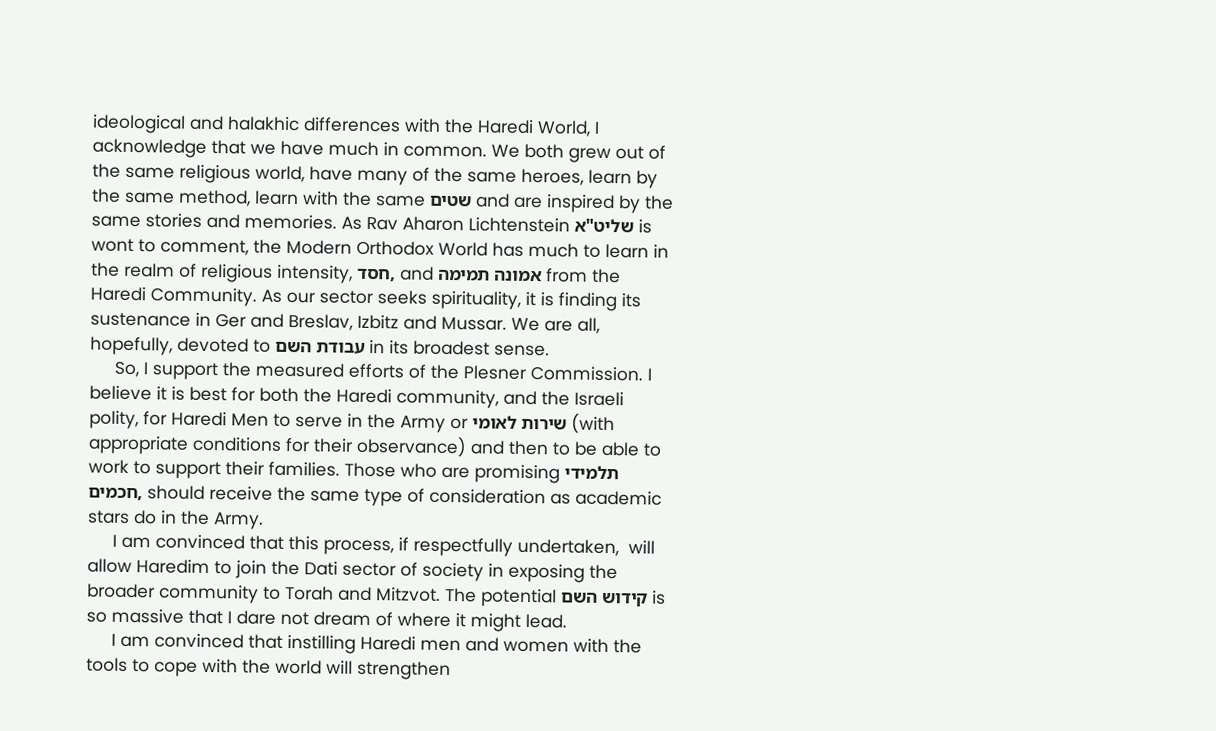ideological and halakhic differences with the Haredi World, I acknowledge that we have much in common. We both grew out of the same religious world, have many of the same heroes, learn by the same method, learn with the same שטים and are inspired by the same stories and memories. As Rav Aharon Lichtenstein שליט"א is wont to comment, the Modern Orthodox World has much to learn in the realm of religious intensity, חסד, and אמונה תמימה from the Haredi Community. As our sector seeks spirituality, it is finding its sustenance in Ger and Breslav, Izbitz and Mussar. We are all, hopefully, devoted to עבודת השם in its broadest sense.
     So, I support the measured efforts of the Plesner Commission. I believe it is best for both the Haredi community, and the Israeli polity, for Haredi Men to serve in the Army or שירות לאומי (with appropriate conditions for their observance) and then to be able to work to support their families. Those who are promising תלמידי חכמים, should receive the same type of consideration as academic stars do in the Army.
     I am convinced that this process, if respectfully undertaken,  will allow Haredim to join the Dati sector of society in exposing the broader community to Torah and Mitzvot. The potential קידוש השם is so massive that I dare not dream of where it might lead.
     I am convinced that instilling Haredi men and women with the tools to cope with the world will strengthen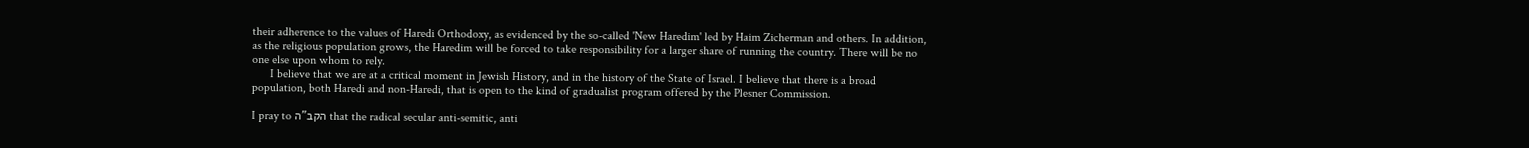their adherence to the values of Haredi Orthodoxy, as evidenced by the so-called 'New Haredim' led by Haim Zicherman and others. In addition, as the religious population grows, the Haredim will be forced to take responsibility for a larger share of running the country. There will be no one else upon whom to rely.
      I believe that we are at a critical moment in Jewish History, and in the history of the State of Israel. I believe that there is a broad population, both Haredi and non-Haredi, that is open to the kind of gradualist program offered by the Plesner Commission.

I pray to הקב"ה that the radical secular anti-semitic, anti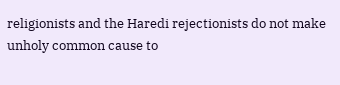religionists and the Haredi rejectionists do not make unholy common cause to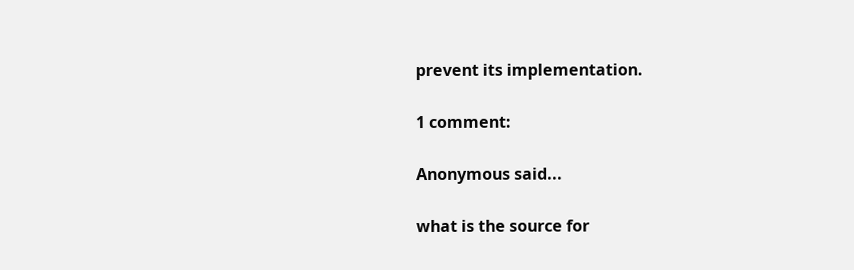prevent its implementation.

1 comment:

Anonymous said...

what is the source for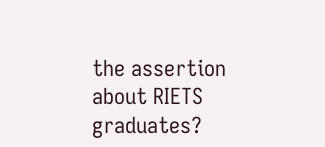the assertion
about RIETS graduates?